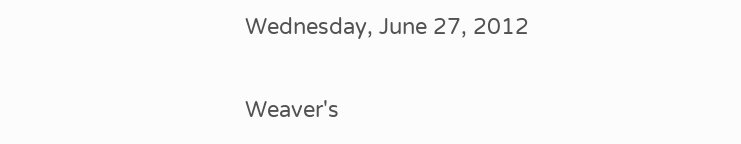Wednesday, June 27, 2012

Weaver's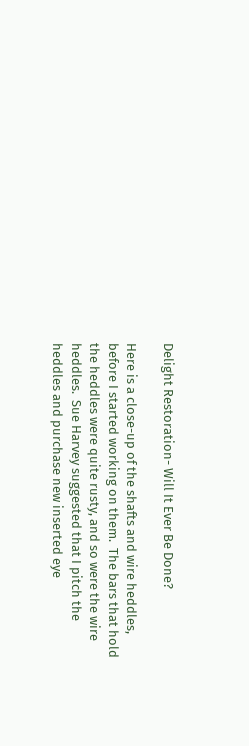Delight Restoration- Will It Ever Be Done?

Here is a close-up of the shafts and wire heddles, before I started working on them.  The bars that hold the heddles were quite rusty, and so were the wire heddles.  Sue Harvey suggested that I pitch the heddles and purchase new inserted eye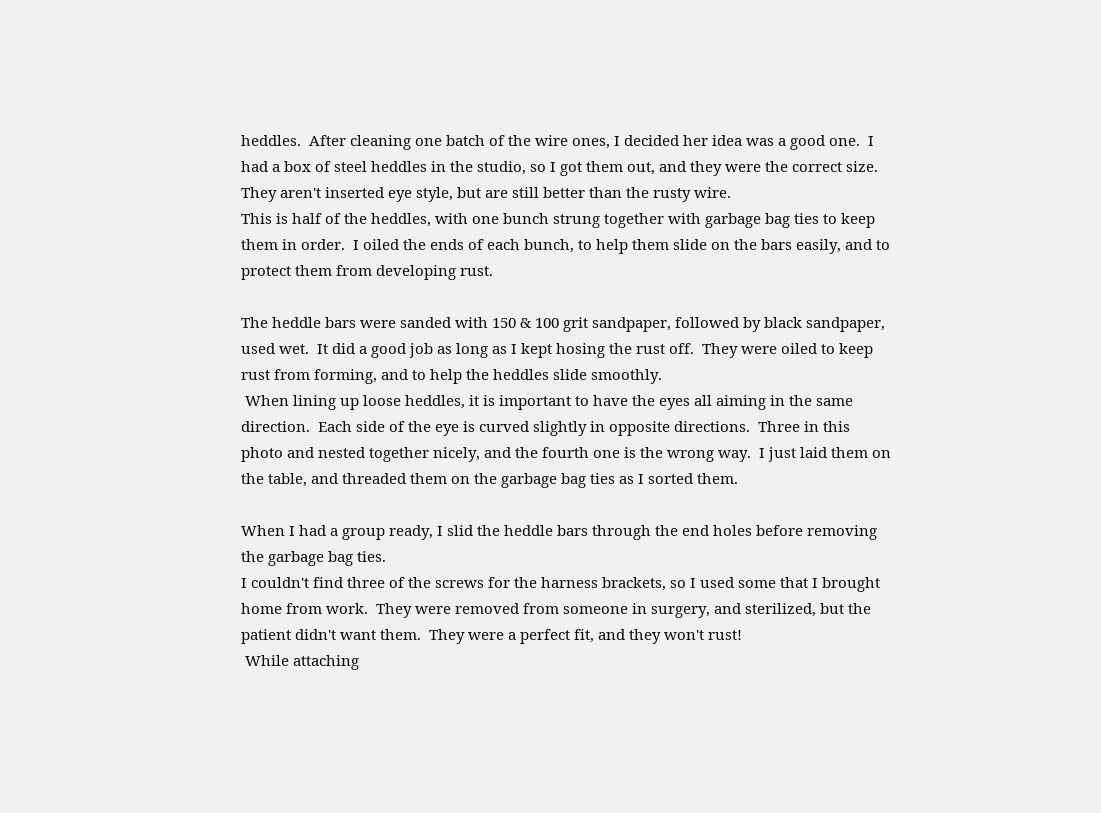heddles.  After cleaning one batch of the wire ones, I decided her idea was a good one.  I had a box of steel heddles in the studio, so I got them out, and they were the correct size.  They aren't inserted eye style, but are still better than the rusty wire.
This is half of the heddles, with one bunch strung together with garbage bag ties to keep them in order.  I oiled the ends of each bunch, to help them slide on the bars easily, and to protect them from developing rust.

The heddle bars were sanded with 150 & 100 grit sandpaper, followed by black sandpaper, used wet.  It did a good job as long as I kept hosing the rust off.  They were oiled to keep rust from forming, and to help the heddles slide smoothly.
 When lining up loose heddles, it is important to have the eyes all aiming in the same direction.  Each side of the eye is curved slightly in opposite directions.  Three in this photo and nested together nicely, and the fourth one is the wrong way.  I just laid them on the table, and threaded them on the garbage bag ties as I sorted them.

When I had a group ready, I slid the heddle bars through the end holes before removing the garbage bag ties.
I couldn't find three of the screws for the harness brackets, so I used some that I brought home from work.  They were removed from someone in surgery, and sterilized, but the patient didn't want them.  They were a perfect fit, and they won't rust!
 While attaching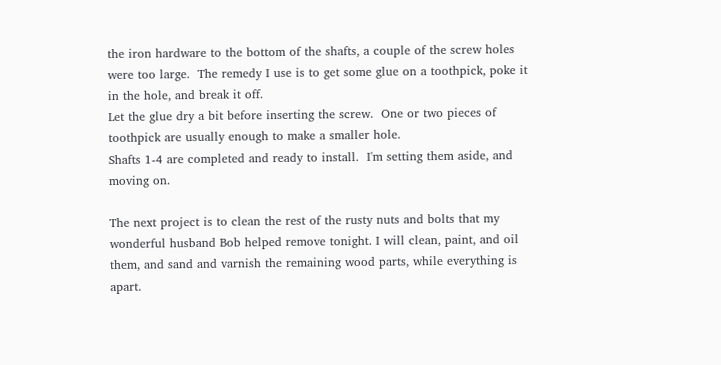the iron hardware to the bottom of the shafts, a couple of the screw holes were too large.  The remedy I use is to get some glue on a toothpick, poke it in the hole, and break it off.
Let the glue dry a bit before inserting the screw.  One or two pieces of toothpick are usually enough to make a smaller hole.
Shafts 1-4 are completed and ready to install.  I'm setting them aside, and moving on.

The next project is to clean the rest of the rusty nuts and bolts that my wonderful husband Bob helped remove tonight. I will clean, paint, and oil them, and sand and varnish the remaining wood parts, while everything is apart.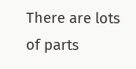There are lots of parts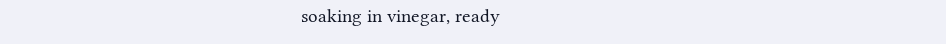soaking in vinegar, ready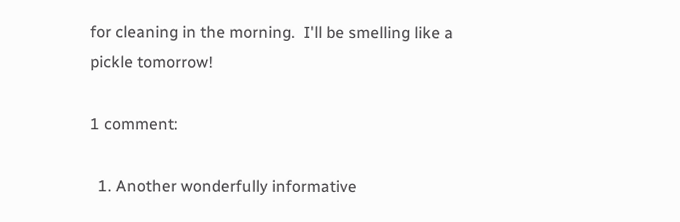for cleaning in the morning.  I'll be smelling like a pickle tomorrow!

1 comment:

  1. Another wonderfully informative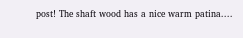post! The shaft wood has a nice warm patina....